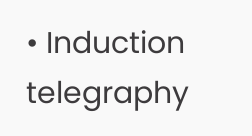• Induction telegraphy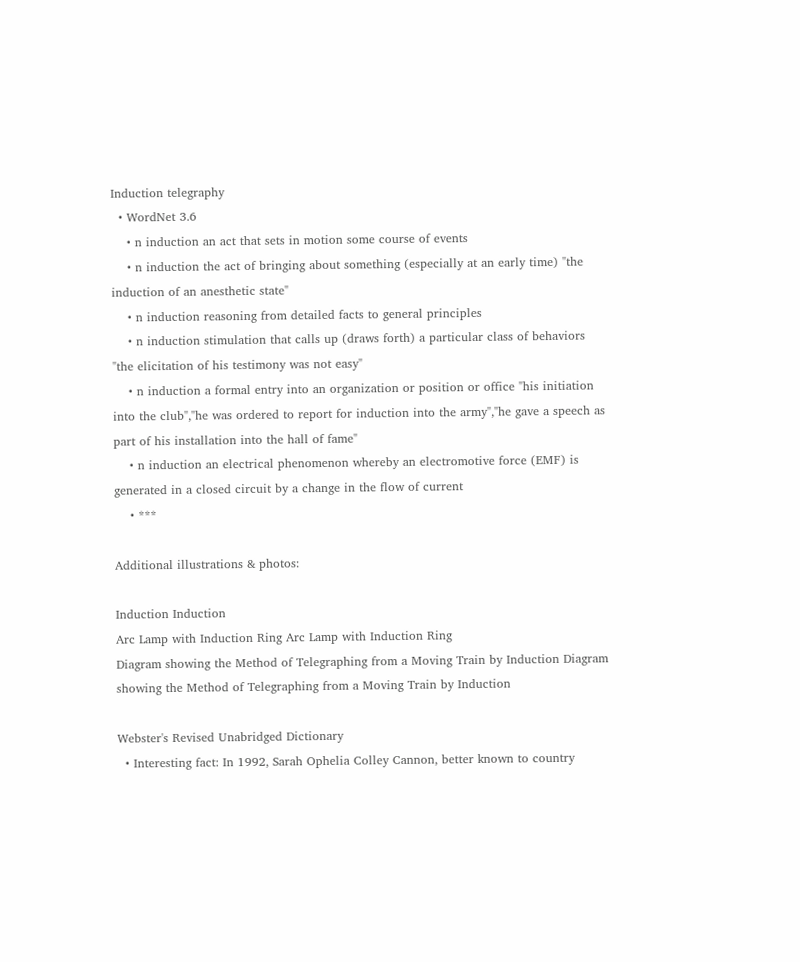Induction telegraphy
  • WordNet 3.6
    • n induction an act that sets in motion some course of events
    • n induction the act of bringing about something (especially at an early time) "the induction of an anesthetic state"
    • n induction reasoning from detailed facts to general principles
    • n induction stimulation that calls up (draws forth) a particular class of behaviors "the elicitation of his testimony was not easy"
    • n induction a formal entry into an organization or position or office "his initiation into the club","he was ordered to report for induction into the army","he gave a speech as part of his installation into the hall of fame"
    • n induction an electrical phenomenon whereby an electromotive force (EMF) is generated in a closed circuit by a change in the flow of current
    • ***

Additional illustrations & photos:

Induction Induction
Arc Lamp with Induction Ring Arc Lamp with Induction Ring
Diagram showing the Method of Telegraphing from a Moving Train by Induction Diagram showing the Method of Telegraphing from a Moving Train by Induction

Webster's Revised Unabridged Dictionary
  • Interesting fact: In 1992, Sarah Ophelia Colley Cannon, better known to country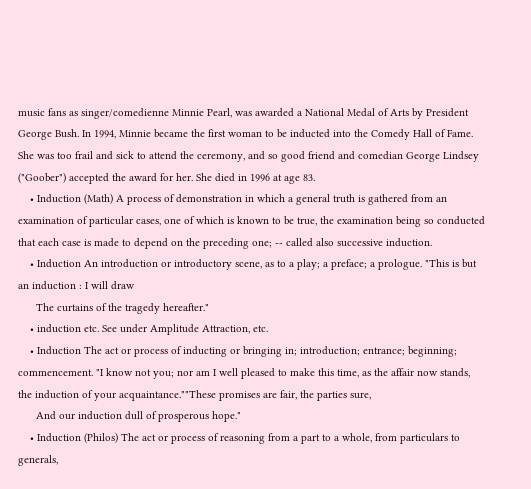music fans as singer/comedienne Minnie Pearl, was awarded a National Medal of Arts by President George Bush. In 1994, Minnie became the first woman to be inducted into the Comedy Hall of Fame. She was too frail and sick to attend the ceremony, and so good friend and comedian George Lindsey ("Goober") accepted the award for her. She died in 1996 at age 83.
    • Induction (Math) A process of demonstration in which a general truth is gathered from an examination of particular cases, one of which is known to be true, the examination being so conducted that each case is made to depend on the preceding one; -- called also successive induction.
    • Induction An introduction or introductory scene, as to a play; a preface; a prologue. "This is but an induction : I will draw
      The curtains of the tragedy hereafter."
    • induction etc. See under Amplitude Attraction, etc.
    • Induction The act or process of inducting or bringing in; introduction; entrance; beginning; commencement. "I know not you; nor am I well pleased to make this time, as the affair now stands, the induction of your acquaintance.""These promises are fair, the parties sure,
      And our induction dull of prosperous hope."
    • Induction (Philos) The act or process of reasoning from a part to a whole, from particulars to generals,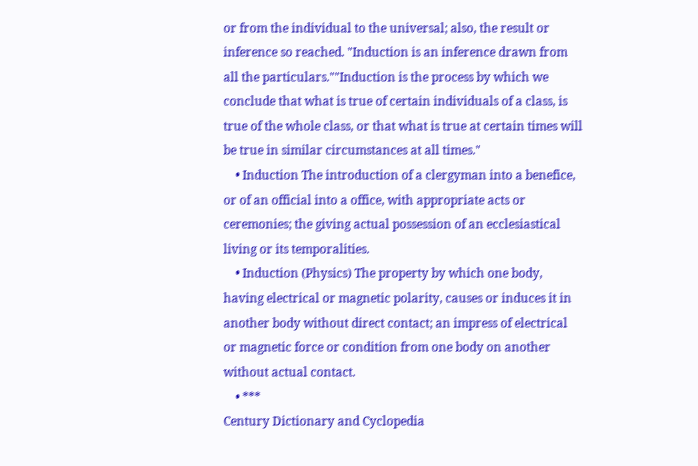or from the individual to the universal; also, the result or inference so reached. "Induction is an inference drawn from all the particulars.""Induction is the process by which we conclude that what is true of certain individuals of a class, is true of the whole class, or that what is true at certain times will be true in similar circumstances at all times."
    • Induction The introduction of a clergyman into a benefice, or of an official into a office, with appropriate acts or ceremonies; the giving actual possession of an ecclesiastical living or its temporalities.
    • Induction (Physics) The property by which one body, having electrical or magnetic polarity, causes or induces it in another body without direct contact; an impress of electrical or magnetic force or condition from one body on another without actual contact.
    • ***
Century Dictionary and Cyclopedia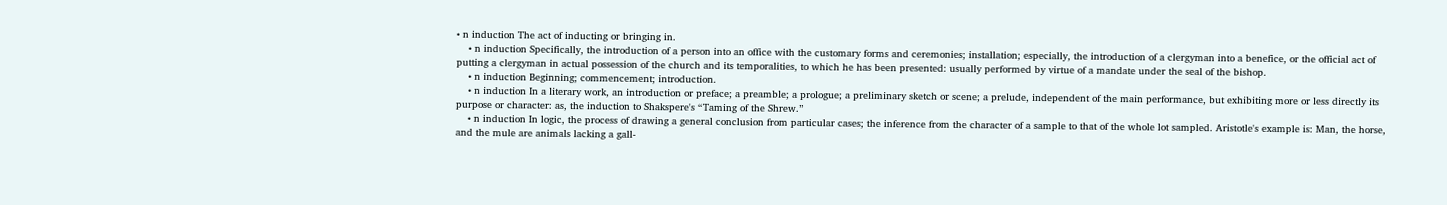• n induction The act of inducting or bringing in.
    • n induction Specifically, the introduction of a person into an office with the customary forms and ceremonies; installation; especially, the introduction of a clergyman into a benefice, or the official act of putting a clergyman in actual possession of the church and its temporalities, to which he has been presented: usually performed by virtue of a mandate under the seal of the bishop.
    • n induction Beginning; commencement; introduction.
    • n induction In a literary work, an introduction or preface; a preamble; a prologue; a preliminary sketch or scene; a prelude, independent of the main performance, but exhibiting more or less directly its purpose or character: as, the induction to Shakspere's “Taming of the Shrew.”
    • n induction In logic, the process of drawing a general conclusion from particular cases; the inference from the character of a sample to that of the whole lot sampled. Aristotle's example is: Man, the horse, and the mule are animals lacking a gall-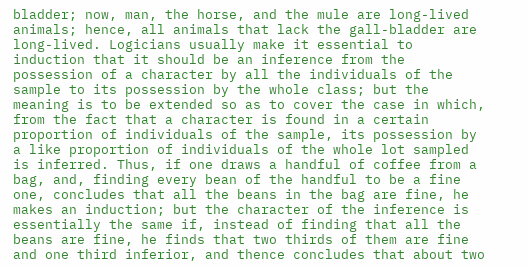bladder; now, man, the horse, and the mule are long-lived animals; hence, all animals that lack the gall-bladder are long-lived. Logicians usually make it essential to induction that it should be an inference from the possession of a character by all the individuals of the sample to its possession by the whole class; but the meaning is to be extended so as to cover the case in which, from the fact that a character is found in a certain proportion of individuals of the sample, its possession by a like proportion of individuals of the whole lot sampled is inferred. Thus, if one draws a handful of coffee from a bag, and, finding every bean of the handful to be a fine one, concludes that all the beans in the bag are fine, he makes an induction; but the character of the inference is essentially the same if, instead of finding that all the beans are fine, he finds that two thirds of them are fine and one third inferior, and thence concludes that about two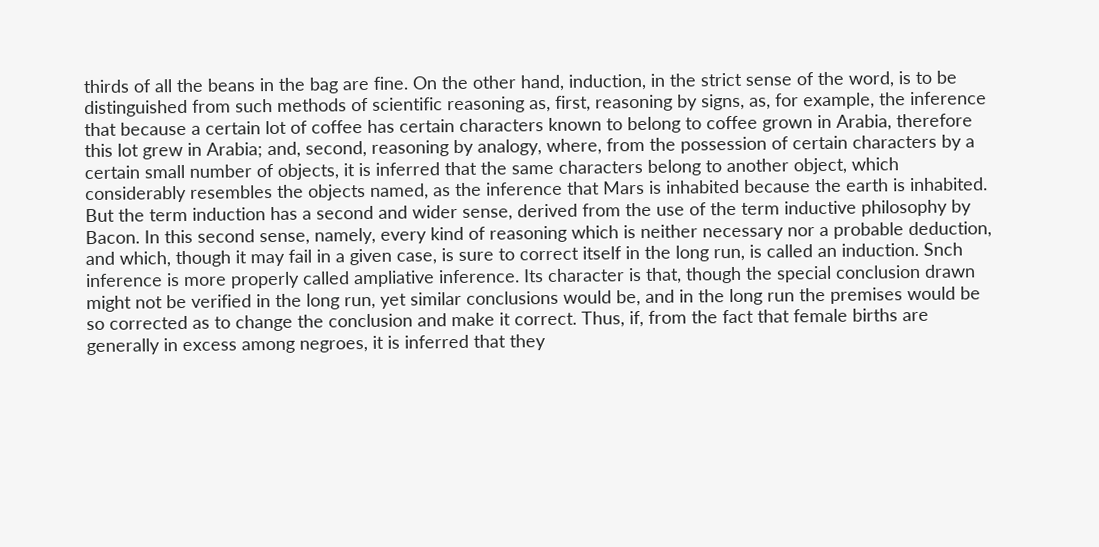thirds of all the beans in the bag are fine. On the other hand, induction, in the strict sense of the word, is to be distinguished from such methods of scientific reasoning as, first, reasoning by signs, as, for example, the inference that because a certain lot of coffee has certain characters known to belong to coffee grown in Arabia, therefore this lot grew in Arabia; and, second, reasoning by analogy, where, from the possession of certain characters by a certain small number of objects, it is inferred that the same characters belong to another object, which considerably resembles the objects named, as the inference that Mars is inhabited because the earth is inhabited. But the term induction has a second and wider sense, derived from the use of the term inductive philosophy by Bacon. In this second sense, namely, every kind of reasoning which is neither necessary nor a probable deduction, and which, though it may fail in a given case, is sure to correct itself in the long run, is called an induction. Snch inference is more properly called ampliative inference. Its character is that, though the special conclusion drawn might not be verified in the long run, yet similar conclusions would be, and in the long run the premises would be so corrected as to change the conclusion and make it correct. Thus, if, from the fact that female births are generally in excess among negroes, it is inferred that they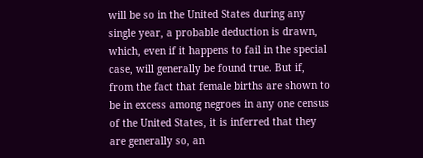will be so in the United States during any single year, a probable deduction is drawn, which, even if it happens to fail in the special case, will generally be found true. But if, from the fact that female births are shown to be in excess among negroes in any one census of the United States, it is inferred that they are generally so, an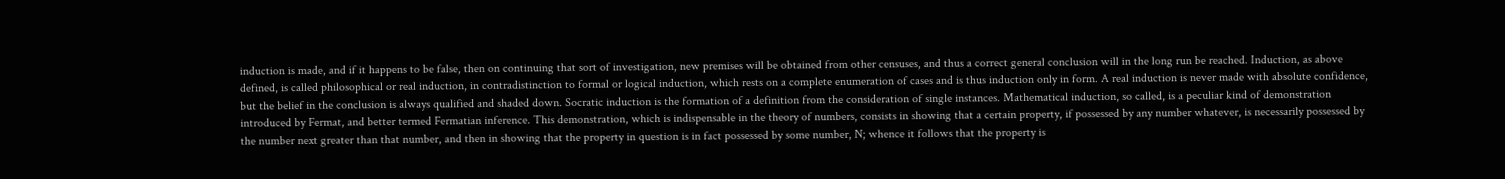induction is made, and if it happens to be false, then on continuing that sort of investigation, new premises will be obtained from other censuses, and thus a correct general conclusion will in the long run be reached. Induction, as above defined, is called philosophical or real induction, in contradistinction to formal or logical induction, which rests on a complete enumeration of cases and is thus induction only in form. A real induction is never made with absolute confidence, but the belief in the conclusion is always qualified and shaded down. Socratic induction is the formation of a definition from the consideration of single instances. Mathematical induction, so called, is a peculiar kind of demonstration introduced by Fermat, and better termed Fermatian inference. This demonstration, which is indispensable in the theory of numbers, consists in showing that a certain property, if possessed by any number whatever, is necessarily possessed by the number next greater than that number, and then in showing that the property in question is in fact possessed by some number, N; whence it follows that the property is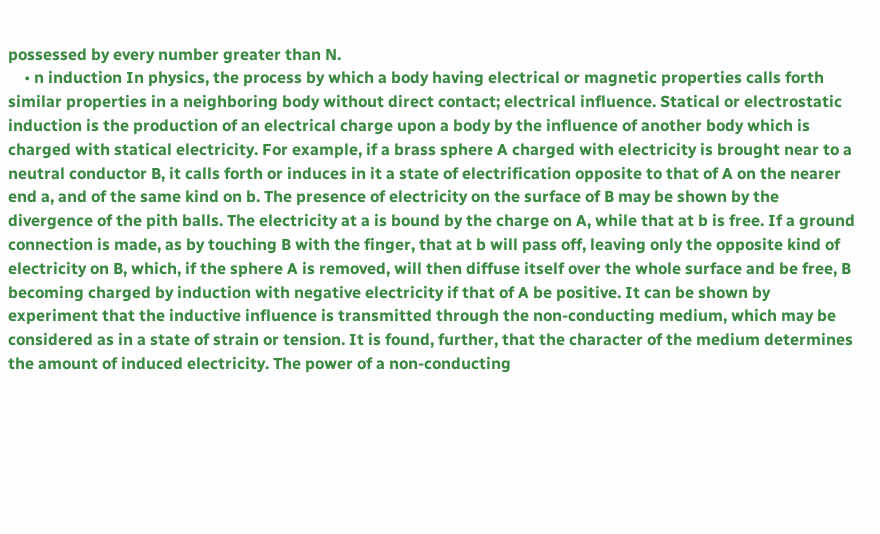possessed by every number greater than N.
    • n induction In physics, the process by which a body having electrical or magnetic properties calls forth similar properties in a neighboring body without direct contact; electrical influence. Statical or electrostatic induction is the production of an electrical charge upon a body by the influence of another body which is charged with statical electricity. For example, if a brass sphere A charged with electricity is brought near to a neutral conductor B, it calls forth or induces in it a state of electrification opposite to that of A on the nearer end a, and of the same kind on b. The presence of electricity on the surface of B may be shown by the divergence of the pith balls. The electricity at a is bound by the charge on A, while that at b is free. If a ground connection is made, as by touching B with the finger, that at b will pass off, leaving only the opposite kind of electricity on B, which, if the sphere A is removed, will then diffuse itself over the whole surface and be free, B becoming charged by induction with negative electricity if that of A be positive. It can be shown by experiment that the inductive influence is transmitted through the non-conducting medium, which may be considered as in a state of strain or tension. It is found, further, that the character of the medium determines the amount of induced electricity. The power of a non-conducting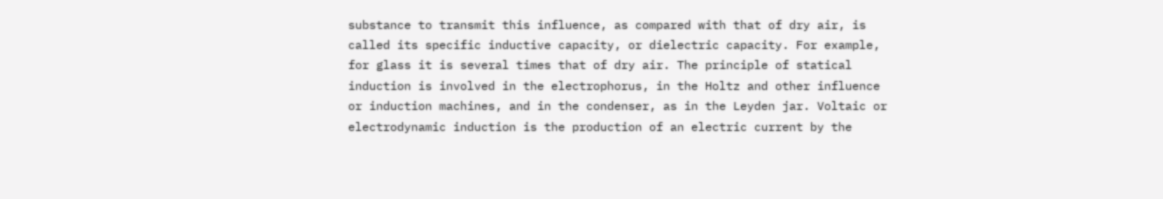substance to transmit this influence, as compared with that of dry air, is called its specific inductive capacity, or dielectric capacity. For example, for glass it is several times that of dry air. The principle of statical induction is involved in the electrophorus, in the Holtz and other influence or induction machines, and in the condenser, as in the Leyden jar. Voltaic or electrodynamic induction is the production of an electric current by the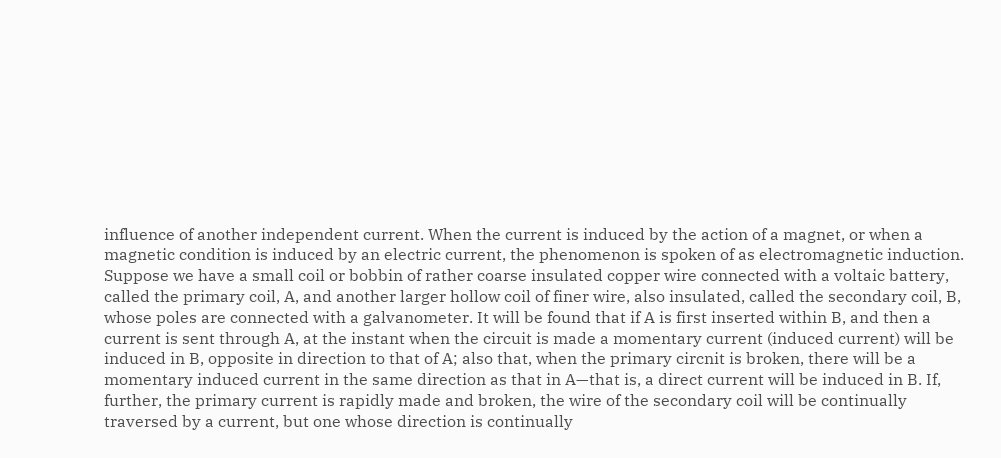influence of another independent current. When the current is induced by the action of a magnet, or when a magnetic condition is induced by an electric current, the phenomenon is spoken of as electromagnetic induction. Suppose we have a small coil or bobbin of rather coarse insulated copper wire connected with a voltaic battery, called the primary coil, A, and another larger hollow coil of finer wire, also insulated, called the secondary coil, B, whose poles are connected with a galvanometer. It will be found that if A is first inserted within B, and then a current is sent through A, at the instant when the circuit is made a momentary current (induced current) will be induced in B, opposite in direction to that of A; also that, when the primary circnit is broken, there will be a momentary induced current in the same direction as that in A—that is, a direct current will be induced in B. If, further, the primary current is rapidly made and broken, the wire of the secondary coil will be continually traversed by a current, but one whose direction is continually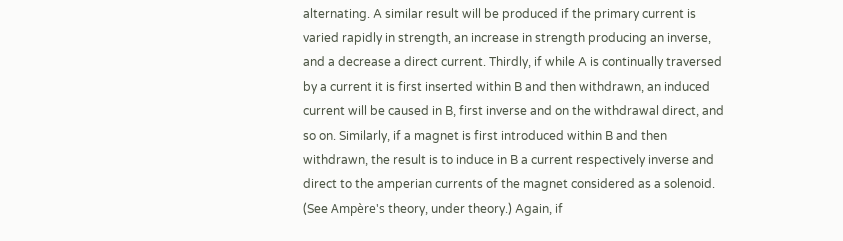alternating. A similar result will be produced if the primary current is varied rapidly in strength, an increase in strength producing an inverse, and a decrease a direct current. Thirdly, if while A is continually traversed by a current it is first inserted within B and then withdrawn, an induced current will be caused in B, first inverse and on the withdrawal direct, and so on. Similarly, if a magnet is first introduced within B and then withdrawn, the result is to induce in B a current respectively inverse and direct to the amperian currents of the magnet considered as a solenoid. (See Ampère's theory, under theory.) Again, if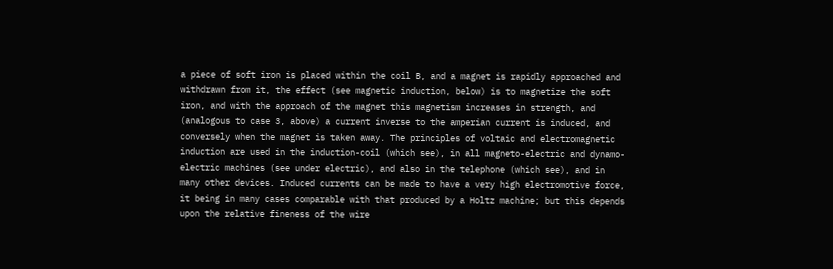a piece of soft iron is placed within the coil B, and a magnet is rapidly approached and withdrawn from it, the effect (see magnetic induction, below) is to magnetize the soft iron, and with the approach of the magnet this magnetism increases in strength, and (analogous to case 3, above) a current inverse to the amperian current is induced, and conversely when the magnet is taken away. The principles of voltaic and electromagnetic induction are used in the induction-coil (which see), in all magneto-electric and dynamo-electric machines (see under electric), and also in the telephone (which see), and in many other devices. Induced currents can be made to have a very high electromotive force, it being in many cases comparable with that produced by a Holtz machine; but this depends upon the relative fineness of the wire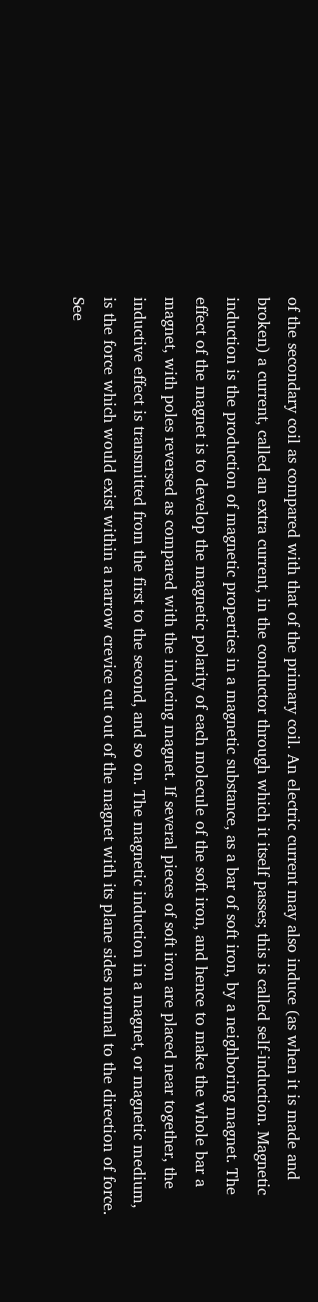of the secondary coil as compared with that of the primary coil. An electric current may also induce (as when it is made and broken) a current, called an extra current, in the conductor through which it itself passes; this is called self-induction. Magnetic induction is the production of magnetic properties in a magnetic substance, as a bar of soft iron, by a neighboring magnet. The effect of the magnet is to develop the magnetic polarity of each molecule of the soft iron, and hence to make the whole bar a magnet, with poles reversed as compared with the inducing magnet. If several pieces of soft iron are placed near together, the inductive effect is transmitted from the first to the second, and so on. The magnetic induction in a magnet, or magnetic medium, is the force which would exist within a narrow crevice cut out of the magnet with its plane sides normal to the direction of force. See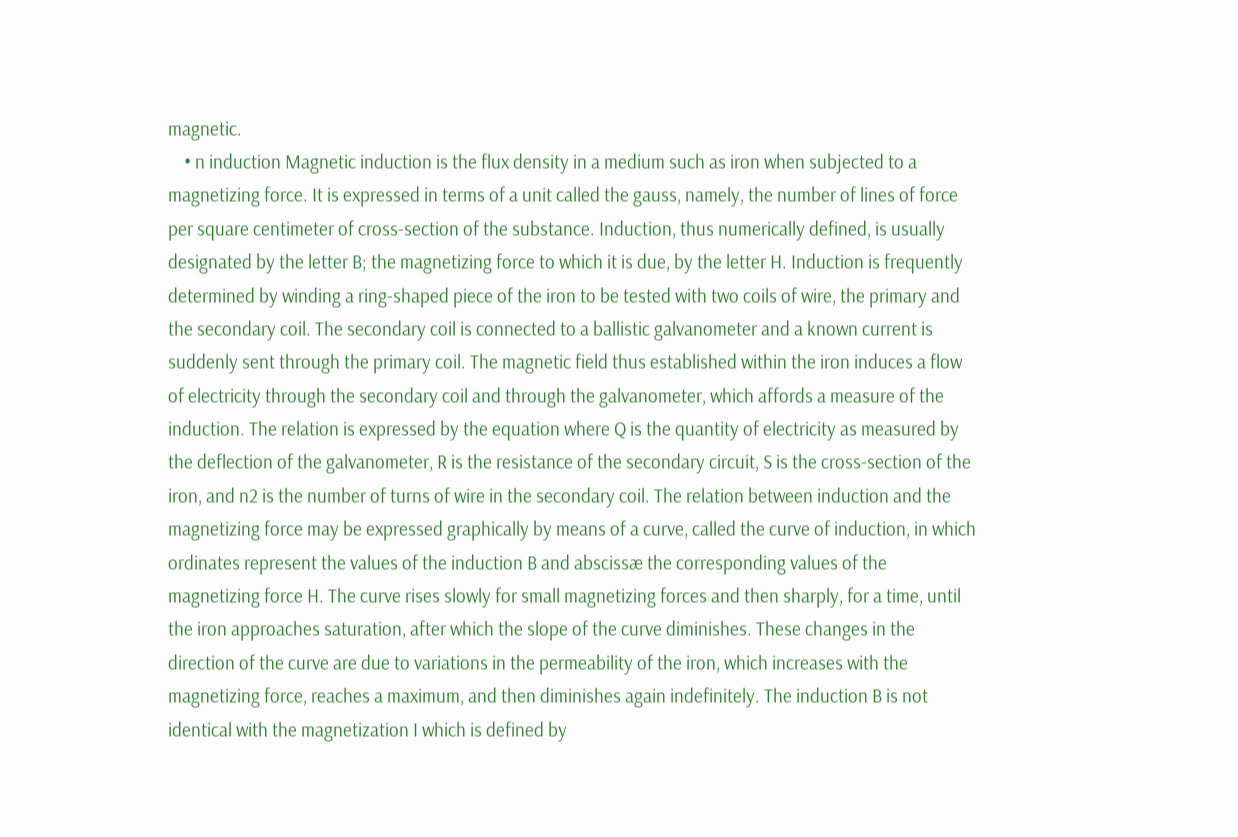magnetic.
    • n induction Magnetic induction is the flux density in a medium such as iron when subjected to a magnetizing force. It is expressed in terms of a unit called the gauss, namely, the number of lines of force per square centimeter of cross-section of the substance. Induction, thus numerically defined, is usually designated by the letter B; the magnetizing force to which it is due, by the letter H. Induction is frequently determined by winding a ring-shaped piece of the iron to be tested with two coils of wire, the primary and the secondary coil. The secondary coil is connected to a ballistic galvanometer and a known current is suddenly sent through the primary coil. The magnetic field thus established within the iron induces a flow of electricity through the secondary coil and through the galvanometer, which affords a measure of the induction. The relation is expressed by the equation where Q is the quantity of electricity as measured by the deflection of the galvanometer, R is the resistance of the secondary circuit, S is the cross-section of the iron, and n2 is the number of turns of wire in the secondary coil. The relation between induction and the magnetizing force may be expressed graphically by means of a curve, called the curve of induction, in which ordinates represent the values of the induction B and abscissæ the corresponding values of the magnetizing force H. The curve rises slowly for small magnetizing forces and then sharply, for a time, until the iron approaches saturation, after which the slope of the curve diminishes. These changes in the direction of the curve are due to variations in the permeability of the iron, which increases with the magnetizing force, reaches a maximum, and then diminishes again indefinitely. The induction B is not identical with the magnetization I which is defined by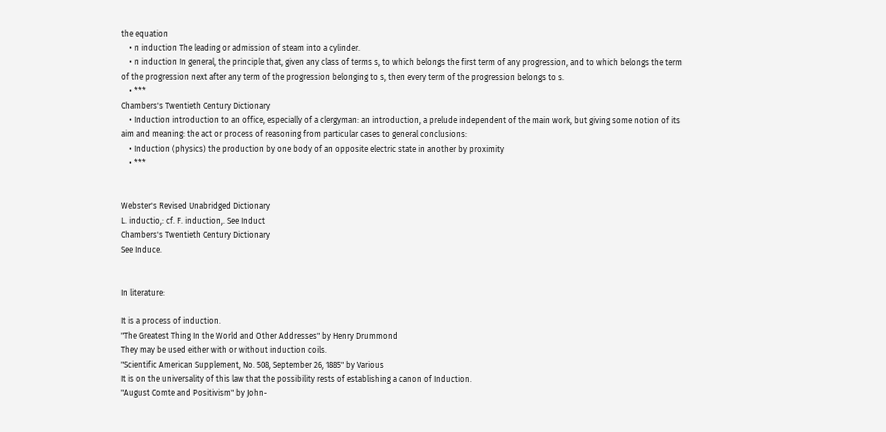the equation
    • n induction The leading or admission of steam into a cylinder.
    • n induction In general, the principle that, given any class of terms s, to which belongs the first term of any progression, and to which belongs the term of the progression next after any term of the progression belonging to s, then every term of the progression belongs to s.
    • ***
Chambers's Twentieth Century Dictionary
    • Induction introduction to an office, especially of a clergyman: an introduction, a prelude independent of the main work, but giving some notion of its aim and meaning: the act or process of reasoning from particular cases to general conclusions:
    • Induction (physics) the production by one body of an opposite electric state in another by proximity
    • ***


Webster's Revised Unabridged Dictionary
L. inductio,: cf. F. induction,. See Induct
Chambers's Twentieth Century Dictionary
See Induce.


In literature:

It is a process of induction.
"The Greatest Thing In the World and Other Addresses" by Henry Drummond
They may be used either with or without induction coils.
"Scientific American Supplement, No. 508, September 26, 1885" by Various
It is on the universality of this law that the possibility rests of establishing a canon of Induction.
"August Comte and Positivism" by John-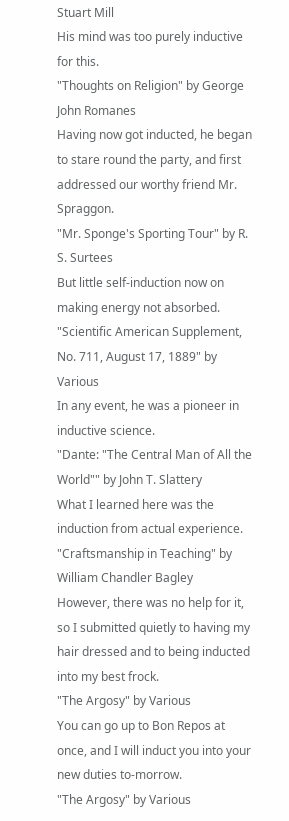Stuart Mill
His mind was too purely inductive for this.
"Thoughts on Religion" by George John Romanes
Having now got inducted, he began to stare round the party, and first addressed our worthy friend Mr. Spraggon.
"Mr. Sponge's Sporting Tour" by R. S. Surtees
But little self-induction now on making energy not absorbed.
"Scientific American Supplement, No. 711, August 17, 1889" by Various
In any event, he was a pioneer in inductive science.
"Dante: "The Central Man of All the World"" by John T. Slattery
What I learned here was the induction from actual experience.
"Craftsmanship in Teaching" by William Chandler Bagley
However, there was no help for it, so I submitted quietly to having my hair dressed and to being inducted into my best frock.
"The Argosy" by Various
You can go up to Bon Repos at once, and I will induct you into your new duties to-morrow.
"The Argosy" by Various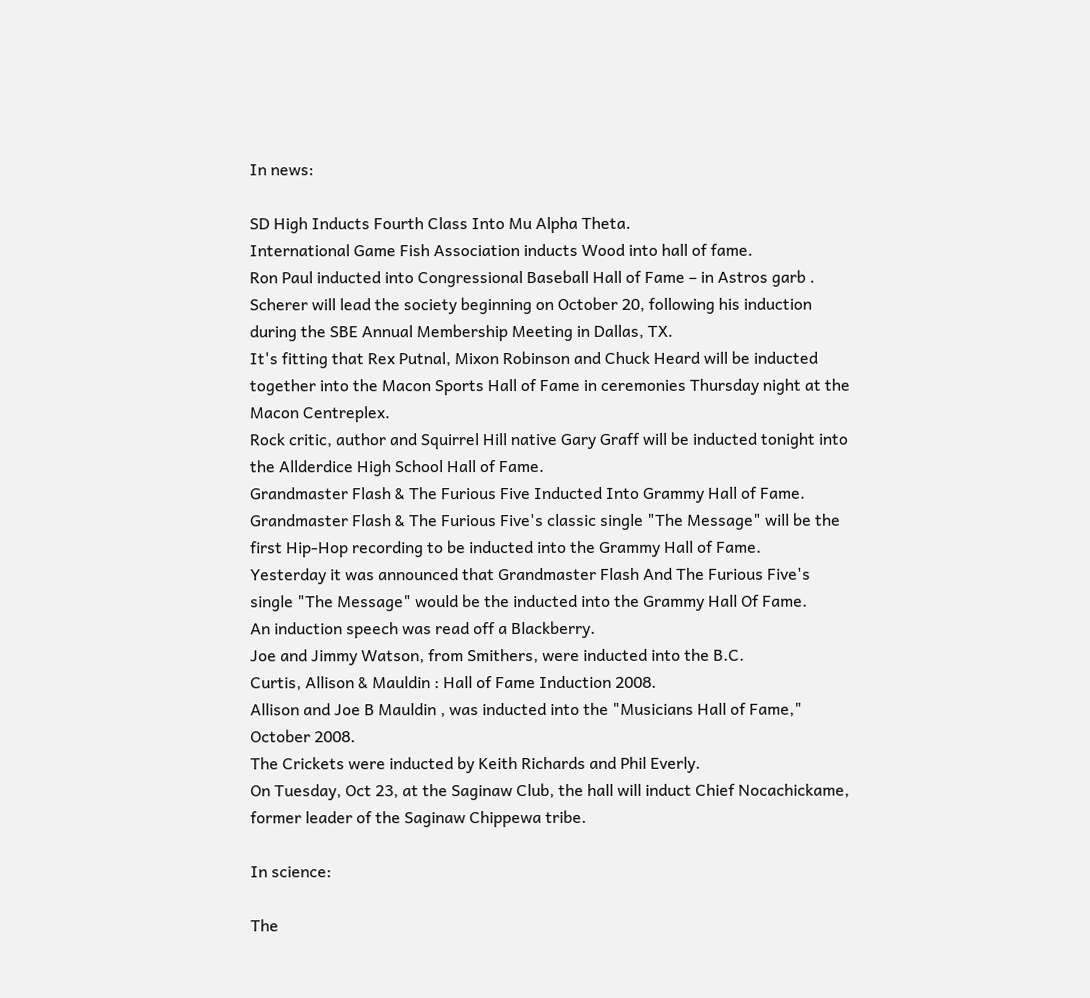In news:

SD High Inducts Fourth Class Into Mu Alpha Theta.
International Game Fish Association inducts Wood into hall of fame.
Ron Paul inducted into Congressional Baseball Hall of Fame – in Astros garb .
Scherer will lead the society beginning on October 20, following his induction during the SBE Annual Membership Meeting in Dallas, TX.
It's fitting that Rex Putnal, Mixon Robinson and Chuck Heard will be inducted together into the Macon Sports Hall of Fame in ceremonies Thursday night at the Macon Centreplex.
Rock critic, author and Squirrel Hill native Gary Graff will be inducted tonight into the Allderdice High School Hall of Fame.
Grandmaster Flash & The Furious Five Inducted Into Grammy Hall of Fame.
Grandmaster Flash & The Furious Five's classic single "The Message" will be the first Hip-Hop recording to be inducted into the Grammy Hall of Fame.
Yesterday it was announced that Grandmaster Flash And The Furious Five's single "The Message" would be the inducted into the Grammy Hall Of Fame.
An induction speech was read off a Blackberry.
Joe and Jimmy Watson, from Smithers, were inducted into the B.C.
Curtis, Allison & Mauldin : Hall of Fame Induction 2008.
Allison and Joe B Mauldin , was inducted into the "Musicians Hall of Fame," October 2008.
The Crickets were inducted by Keith Richards and Phil Everly.
On Tuesday, Oct 23, at the Saginaw Club, the hall will induct Chief Nocachickame, former leader of the Saginaw Chippewa tribe.

In science:

The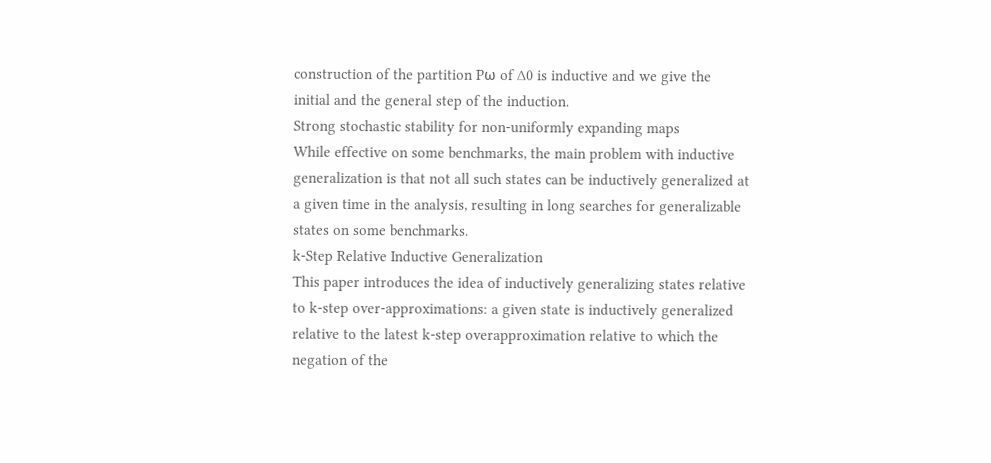construction of the partition Pω of ∆0 is inductive and we give the initial and the general step of the induction.
Strong stochastic stability for non-uniformly expanding maps
While effective on some benchmarks, the main problem with inductive generalization is that not all such states can be inductively generalized at a given time in the analysis, resulting in long searches for generalizable states on some benchmarks.
k-Step Relative Inductive Generalization
This paper introduces the idea of inductively generalizing states relative to k-step over-approximations: a given state is inductively generalized relative to the latest k-step overapproximation relative to which the negation of the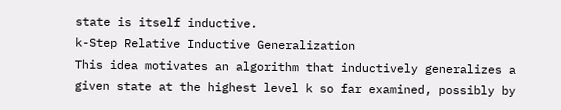state is itself inductive.
k-Step Relative Inductive Generalization
This idea motivates an algorithm that inductively generalizes a given state at the highest level k so far examined, possibly by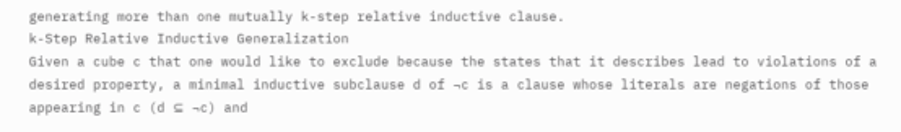generating more than one mutually k-step relative inductive clause.
k-Step Relative Inductive Generalization
Given a cube c that one would like to exclude because the states that it describes lead to violations of a desired property, a minimal inductive subclause d of ¬c is a clause whose literals are negations of those appearing in c (d ⊆ ¬c) and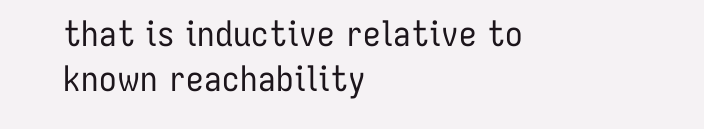that is inductive relative to known reachability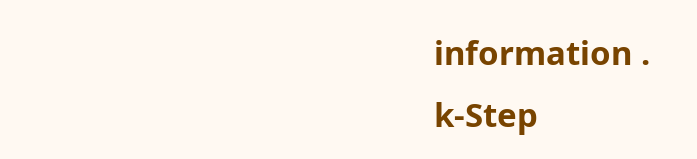information .
k-Step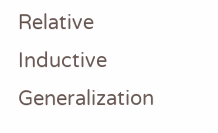Relative Inductive Generalization